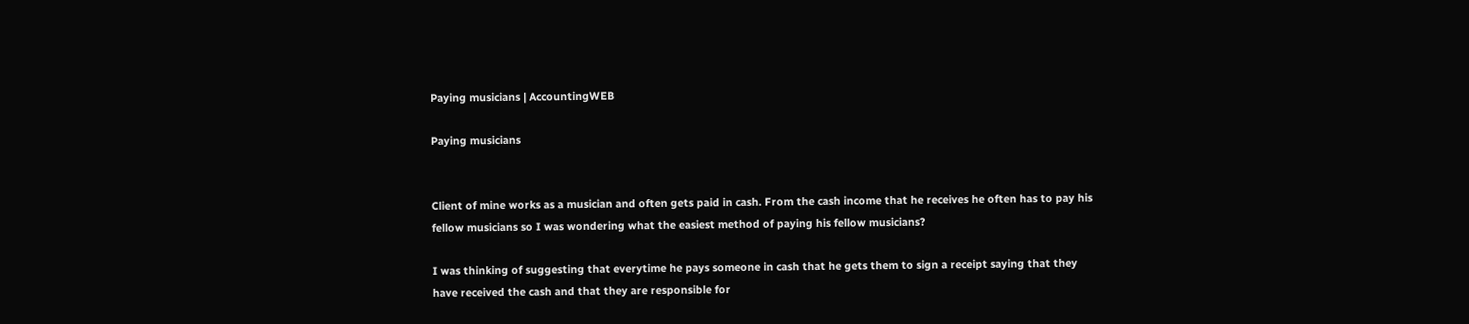Paying musicians | AccountingWEB

Paying musicians


Client of mine works as a musician and often gets paid in cash. From the cash income that he receives he often has to pay his fellow musicians so I was wondering what the easiest method of paying his fellow musicians?

I was thinking of suggesting that everytime he pays someone in cash that he gets them to sign a receipt saying that they have received the cash and that they are responsible for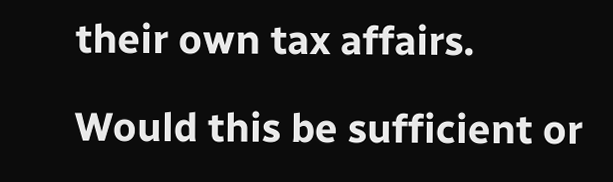their own tax affairs.

Would this be sufficient or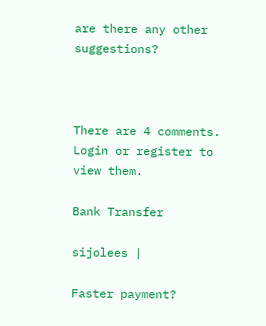are there any other suggestions?



There are 4 comments. Login or register to view them.

Bank Transfer

sijolees |

Faster payment?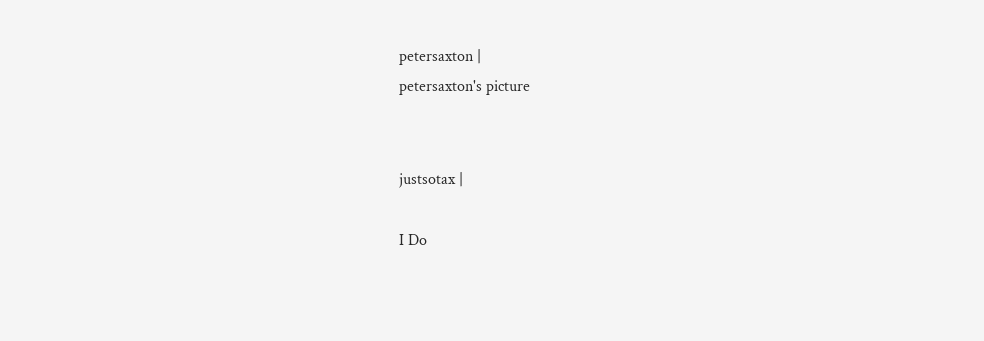petersaxton |
petersaxton's picture


justsotax |

I Do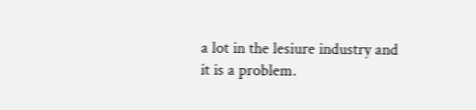a lot in the lesiure industry and it is a problem.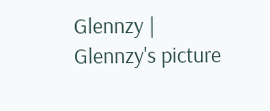Glennzy |
Glennzy's picture